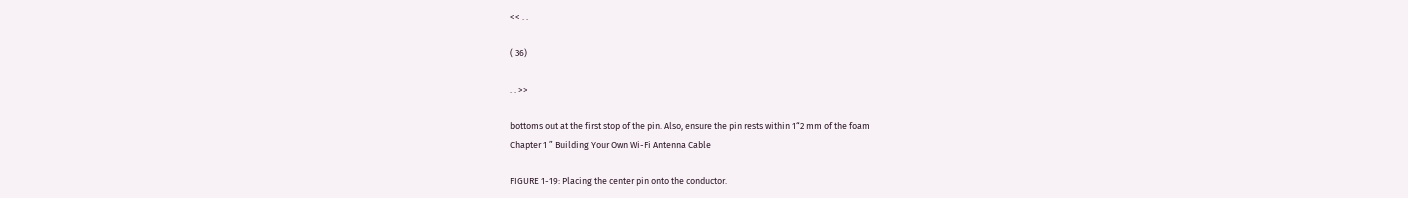<< . .

( 36)

. . >>

bottoms out at the first stop of the pin. Also, ensure the pin rests within 1“2 mm of the foam
Chapter 1 ” Building Your Own Wi-Fi Antenna Cable

FIGURE 1-19: Placing the center pin onto the conductor.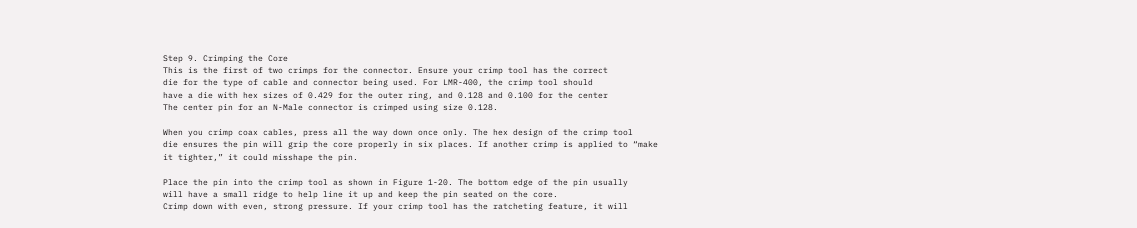Step 9. Crimping the Core
This is the first of two crimps for the connector. Ensure your crimp tool has the correct
die for the type of cable and connector being used. For LMR-400, the crimp tool should
have a die with hex sizes of 0.429 for the outer ring, and 0.128 and 0.100 for the center
The center pin for an N-Male connector is crimped using size 0.128.

When you crimp coax cables, press all the way down once only. The hex design of the crimp tool
die ensures the pin will grip the core properly in six places. If another crimp is applied to “make
it tighter,” it could misshape the pin.

Place the pin into the crimp tool as shown in Figure 1-20. The bottom edge of the pin usually
will have a small ridge to help line it up and keep the pin seated on the core.
Crimp down with even, strong pressure. If your crimp tool has the ratcheting feature, it will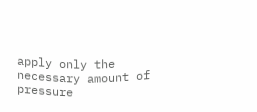apply only the necessary amount of pressure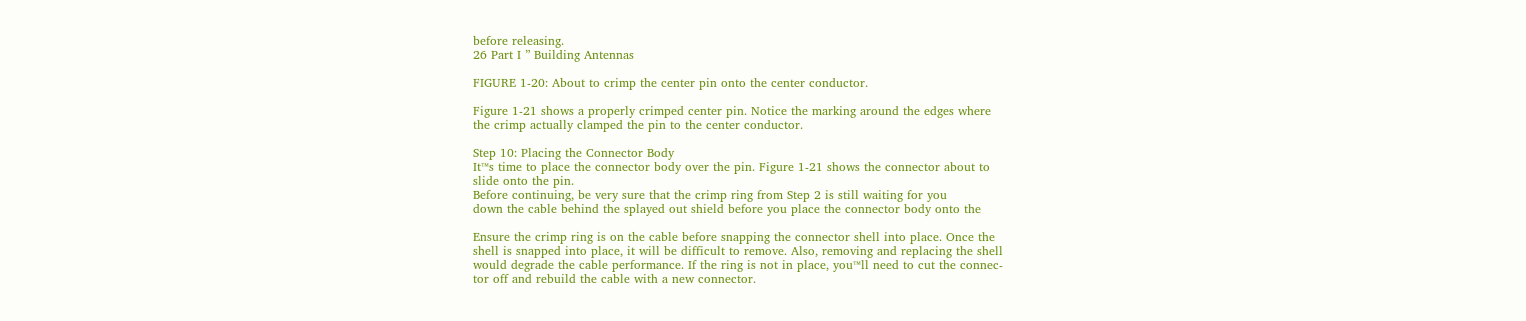before releasing.
26 Part I ” Building Antennas

FIGURE 1-20: About to crimp the center pin onto the center conductor.

Figure 1-21 shows a properly crimped center pin. Notice the marking around the edges where
the crimp actually clamped the pin to the center conductor.

Step 10: Placing the Connector Body
It™s time to place the connector body over the pin. Figure 1-21 shows the connector about to
slide onto the pin.
Before continuing, be very sure that the crimp ring from Step 2 is still waiting for you
down the cable behind the splayed out shield before you place the connector body onto the

Ensure the crimp ring is on the cable before snapping the connector shell into place. Once the
shell is snapped into place, it will be difficult to remove. Also, removing and replacing the shell
would degrade the cable performance. If the ring is not in place, you™ll need to cut the connec-
tor off and rebuild the cable with a new connector.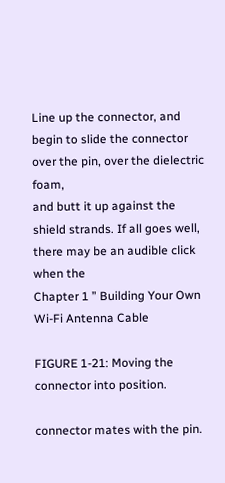Line up the connector, and begin to slide the connector over the pin, over the dielectric foam,
and butt it up against the shield strands. If all goes well, there may be an audible click when the
Chapter 1 ” Building Your Own Wi-Fi Antenna Cable

FIGURE 1-21: Moving the connector into position.

connector mates with the pin.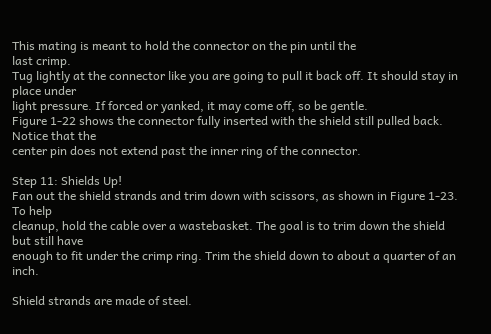This mating is meant to hold the connector on the pin until the
last crimp.
Tug lightly at the connector like you are going to pull it back off. It should stay in place under
light pressure. If forced or yanked, it may come off, so be gentle.
Figure 1-22 shows the connector fully inserted with the shield still pulled back. Notice that the
center pin does not extend past the inner ring of the connector.

Step 11: Shields Up!
Fan out the shield strands and trim down with scissors, as shown in Figure 1-23. To help
cleanup, hold the cable over a wastebasket. The goal is to trim down the shield but still have
enough to fit under the crimp ring. Trim the shield down to about a quarter of an inch.

Shield strands are made of steel.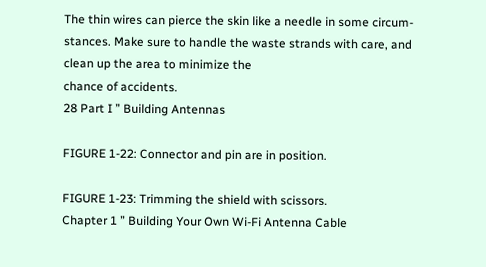The thin wires can pierce the skin like a needle in some circum-
stances. Make sure to handle the waste strands with care, and clean up the area to minimize the
chance of accidents.
28 Part I ” Building Antennas

FIGURE 1-22: Connector and pin are in position.

FIGURE 1-23: Trimming the shield with scissors.
Chapter 1 ” Building Your Own Wi-Fi Antenna Cable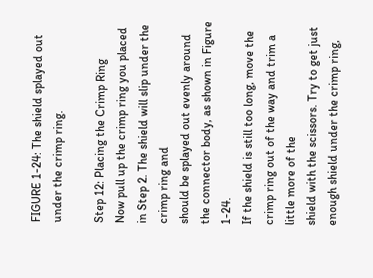FIGURE 1-24: The shield splayed out under the crimp ring.

Step 12: Placing the Crimp Ring
Now pull up the crimp ring you placed in Step 2. The shield will slip under the crimp ring and
should be splayed out evenly around the connector body, as shown in Figure 1-24.
If the shield is still too long, move the crimp ring out of the way and trim a little more of the
shield with the scissors. Try to get just enough shield under the crimp ring,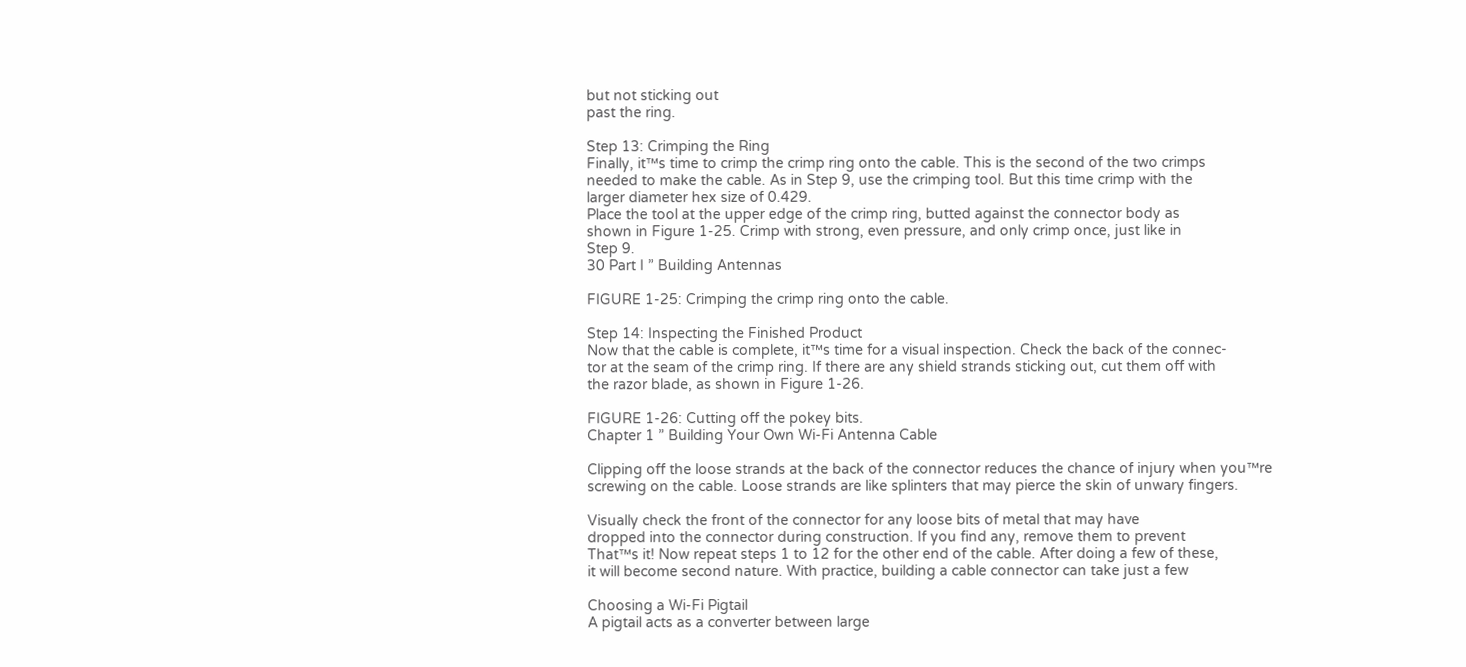but not sticking out
past the ring.

Step 13: Crimping the Ring
Finally, it™s time to crimp the crimp ring onto the cable. This is the second of the two crimps
needed to make the cable. As in Step 9, use the crimping tool. But this time crimp with the
larger diameter hex size of 0.429.
Place the tool at the upper edge of the crimp ring, butted against the connector body as
shown in Figure 1-25. Crimp with strong, even pressure, and only crimp once, just like in
Step 9.
30 Part I ” Building Antennas

FIGURE 1-25: Crimping the crimp ring onto the cable.

Step 14: Inspecting the Finished Product
Now that the cable is complete, it™s time for a visual inspection. Check the back of the connec-
tor at the seam of the crimp ring. If there are any shield strands sticking out, cut them off with
the razor blade, as shown in Figure 1-26.

FIGURE 1-26: Cutting off the pokey bits.
Chapter 1 ” Building Your Own Wi-Fi Antenna Cable

Clipping off the loose strands at the back of the connector reduces the chance of injury when you™re
screwing on the cable. Loose strands are like splinters that may pierce the skin of unwary fingers.

Visually check the front of the connector for any loose bits of metal that may have
dropped into the connector during construction. If you find any, remove them to prevent
That™s it! Now repeat steps 1 to 12 for the other end of the cable. After doing a few of these,
it will become second nature. With practice, building a cable connector can take just a few

Choosing a Wi-Fi Pigtail
A pigtail acts as a converter between large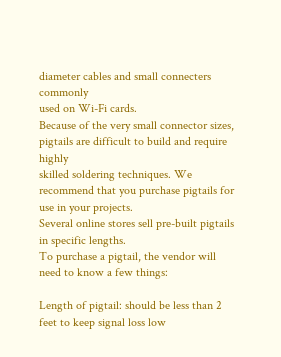diameter cables and small connecters commonly
used on Wi-Fi cards.
Because of the very small connector sizes, pigtails are difficult to build and require highly
skilled soldering techniques. We recommend that you purchase pigtails for use in your projects.
Several online stores sell pre-built pigtails in specific lengths.
To purchase a pigtail, the vendor will need to know a few things:

Length of pigtail: should be less than 2 feet to keep signal loss low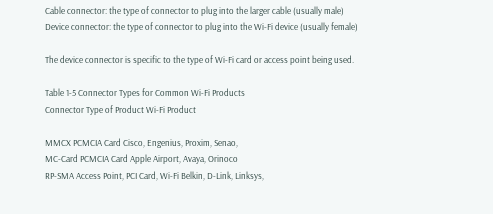Cable connector: the type of connector to plug into the larger cable (usually male)
Device connector: the type of connector to plug into the Wi-Fi device (usually female)

The device connector is specific to the type of Wi-Fi card or access point being used.

Table 1-5 Connector Types for Common Wi-Fi Products
Connector Type of Product Wi-Fi Product

MMCX PCMCIA Card Cisco, Engenius, Proxim, Senao,
MC-Card PCMCIA Card Apple Airport, Avaya, Orinoco
RP-SMA Access Point, PCI Card, Wi-Fi Belkin, D-Link, Linksys,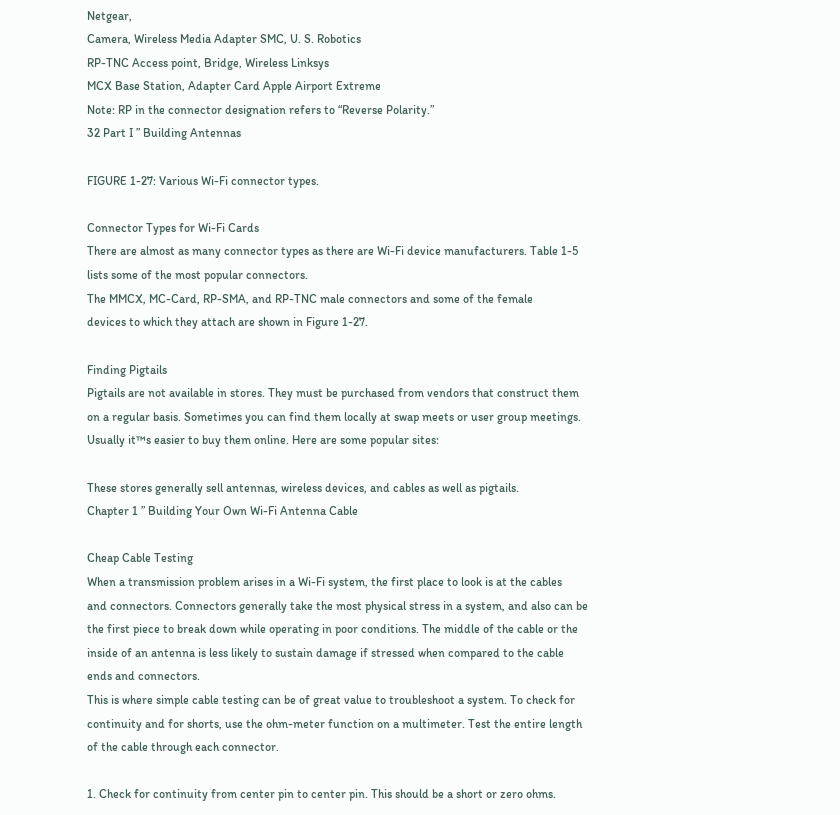Netgear,
Camera, Wireless Media Adapter SMC, U. S. Robotics
RP-TNC Access point, Bridge, Wireless Linksys
MCX Base Station, Adapter Card Apple Airport Extreme
Note: RP in the connector designation refers to “Reverse Polarity.”
32 Part I ” Building Antennas

FIGURE 1-27: Various Wi-Fi connector types.

Connector Types for Wi-Fi Cards
There are almost as many connector types as there are Wi-Fi device manufacturers. Table 1-5
lists some of the most popular connectors.
The MMCX, MC-Card, RP-SMA, and RP-TNC male connectors and some of the female
devices to which they attach are shown in Figure 1-27.

Finding Pigtails
Pigtails are not available in stores. They must be purchased from vendors that construct them
on a regular basis. Sometimes you can find them locally at swap meets or user group meetings.
Usually it™s easier to buy them online. Here are some popular sites:

These stores generally sell antennas, wireless devices, and cables as well as pigtails.
Chapter 1 ” Building Your Own Wi-Fi Antenna Cable

Cheap Cable Testing
When a transmission problem arises in a Wi-Fi system, the first place to look is at the cables
and connectors. Connectors generally take the most physical stress in a system, and also can be
the first piece to break down while operating in poor conditions. The middle of the cable or the
inside of an antenna is less likely to sustain damage if stressed when compared to the cable
ends and connectors.
This is where simple cable testing can be of great value to troubleshoot a system. To check for
continuity and for shorts, use the ohm-meter function on a multimeter. Test the entire length
of the cable through each connector.

1. Check for continuity from center pin to center pin. This should be a short or zero ohms.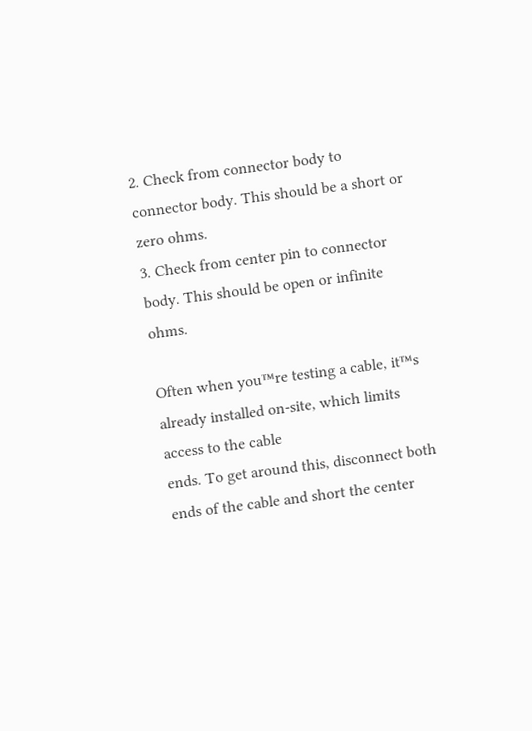2. Check from connector body to connector body. This should be a short or zero ohms.
3. Check from center pin to connector body. This should be open or infinite ohms.

Often when you™re testing a cable, it™s already installed on-site, which limits access to the cable
ends. To get around this, disconnect both ends of the cable and short the center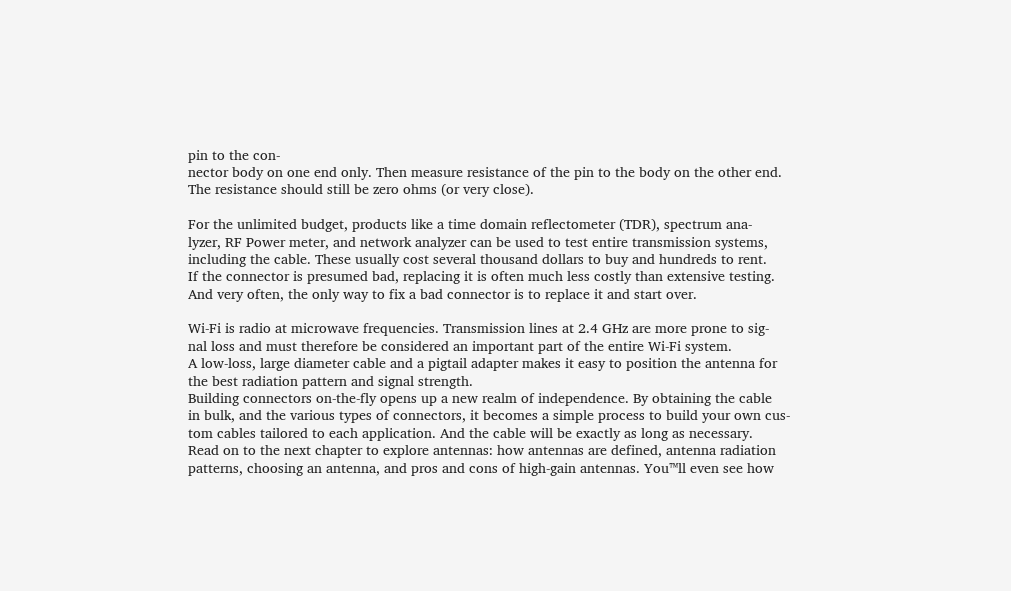pin to the con-
nector body on one end only. Then measure resistance of the pin to the body on the other end.
The resistance should still be zero ohms (or very close).

For the unlimited budget, products like a time domain reflectometer (TDR), spectrum ana-
lyzer, RF Power meter, and network analyzer can be used to test entire transmission systems,
including the cable. These usually cost several thousand dollars to buy and hundreds to rent.
If the connector is presumed bad, replacing it is often much less costly than extensive testing.
And very often, the only way to fix a bad connector is to replace it and start over.

Wi-Fi is radio at microwave frequencies. Transmission lines at 2.4 GHz are more prone to sig-
nal loss and must therefore be considered an important part of the entire Wi-Fi system.
A low-loss, large diameter cable and a pigtail adapter makes it easy to position the antenna for
the best radiation pattern and signal strength.
Building connectors on-the-fly opens up a new realm of independence. By obtaining the cable
in bulk, and the various types of connectors, it becomes a simple process to build your own cus-
tom cables tailored to each application. And the cable will be exactly as long as necessary.
Read on to the next chapter to explore antennas: how antennas are defined, antenna radiation
patterns, choosing an antenna, and pros and cons of high-gain antennas. You™ll even see how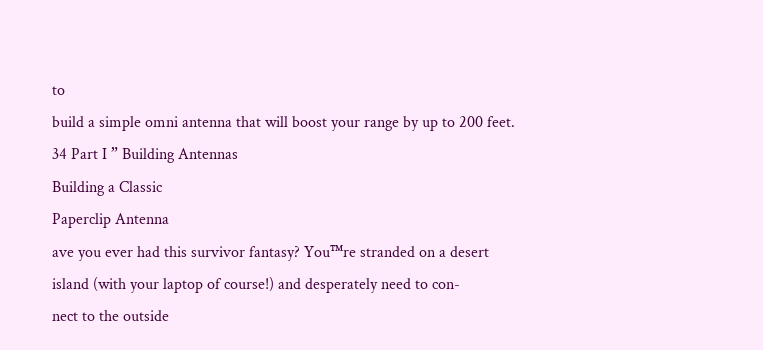to
build a simple omni antenna that will boost your range by up to 200 feet.
34 Part I ” Building Antennas
Building a Classic
Paperclip Antenna
ave you ever had this survivor fantasy? You™re stranded on a desert
island (with your laptop of course!) and desperately need to con-
nect to the outside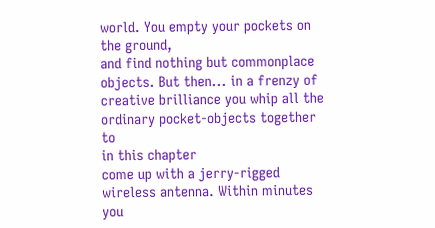world. You empty your pockets on the ground,
and find nothing but commonplace objects. But then... in a frenzy of
creative brilliance you whip all the ordinary pocket-objects together to
in this chapter
come up with a jerry-rigged wireless antenna. Within minutes you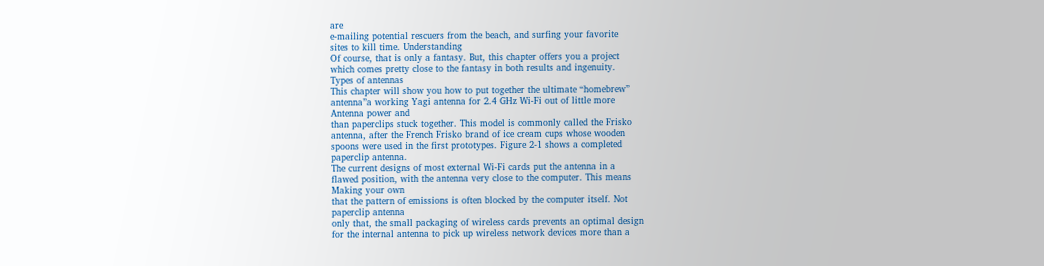are
e-mailing potential rescuers from the beach, and surfing your favorite
sites to kill time. Understanding
Of course, that is only a fantasy. But, this chapter offers you a project
which comes pretty close to the fantasy in both results and ingenuity.
Types of antennas
This chapter will show you how to put together the ultimate “homebrew”
antenna”a working Yagi antenna for 2.4 GHz Wi-Fi out of little more
Antenna power and
than paperclips stuck together. This model is commonly called the Frisko
antenna, after the French Frisko brand of ice cream cups whose wooden
spoons were used in the first prototypes. Figure 2-1 shows a completed
paperclip antenna.
The current designs of most external Wi-Fi cards put the antenna in a
flawed position, with the antenna very close to the computer. This means
Making your own
that the pattern of emissions is often blocked by the computer itself. Not
paperclip antenna
only that, the small packaging of wireless cards prevents an optimal design
for the internal antenna to pick up wireless network devices more than a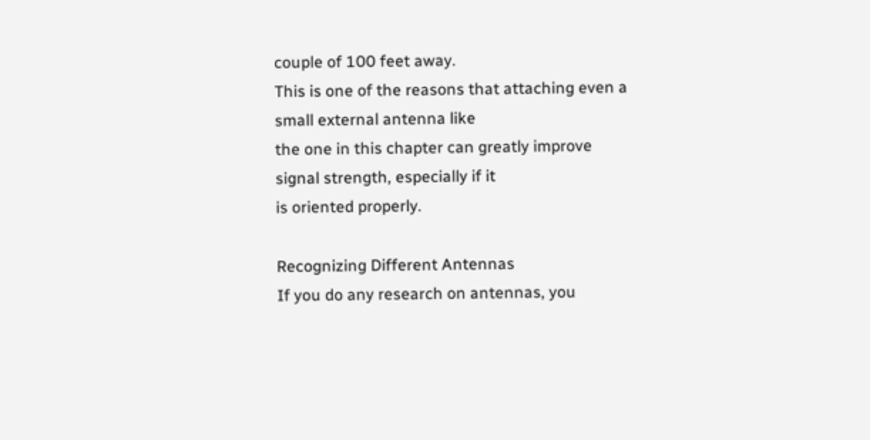couple of 100 feet away.
This is one of the reasons that attaching even a small external antenna like
the one in this chapter can greatly improve signal strength, especially if it
is oriented properly.

Recognizing Different Antennas
If you do any research on antennas, you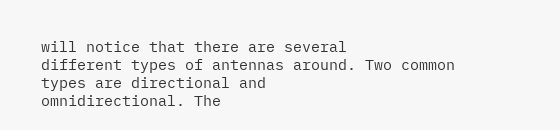will notice that there are several
different types of antennas around. Two common types are directional and
omnidirectional. The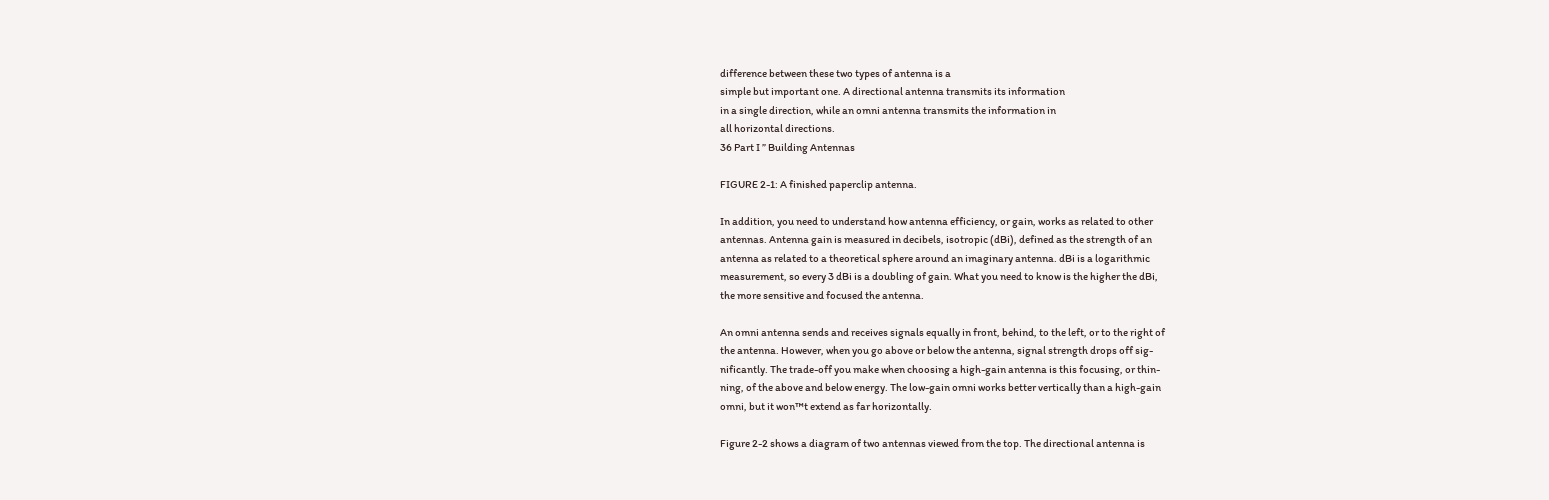difference between these two types of antenna is a
simple but important one. A directional antenna transmits its information
in a single direction, while an omni antenna transmits the information in
all horizontal directions.
36 Part I ” Building Antennas

FIGURE 2-1: A finished paperclip antenna.

In addition, you need to understand how antenna efficiency, or gain, works as related to other
antennas. Antenna gain is measured in decibels, isotropic (dBi), defined as the strength of an
antenna as related to a theoretical sphere around an imaginary antenna. dBi is a logarithmic
measurement, so every 3 dBi is a doubling of gain. What you need to know is the higher the dBi,
the more sensitive and focused the antenna.

An omni antenna sends and receives signals equally in front, behind, to the left, or to the right of
the antenna. However, when you go above or below the antenna, signal strength drops off sig-
nificantly. The trade-off you make when choosing a high-gain antenna is this focusing, or thin-
ning, of the above and below energy. The low-gain omni works better vertically than a high-gain
omni, but it won™t extend as far horizontally.

Figure 2-2 shows a diagram of two antennas viewed from the top. The directional antenna is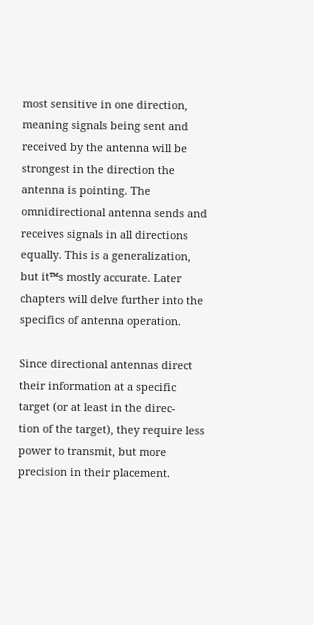most sensitive in one direction, meaning signals being sent and received by the antenna will be
strongest in the direction the antenna is pointing. The omnidirectional antenna sends and
receives signals in all directions equally. This is a generalization, but it™s mostly accurate. Later
chapters will delve further into the specifics of antenna operation.

Since directional antennas direct their information at a specific target (or at least in the direc-
tion of the target), they require less power to transmit, but more precision in their placement.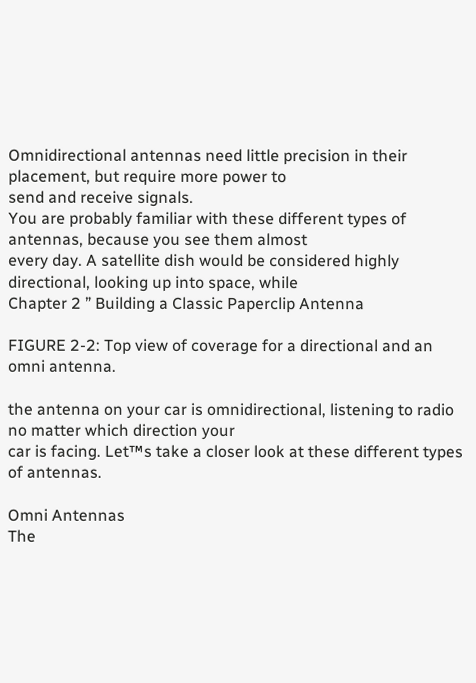Omnidirectional antennas need little precision in their placement, but require more power to
send and receive signals.
You are probably familiar with these different types of antennas, because you see them almost
every day. A satellite dish would be considered highly directional, looking up into space, while
Chapter 2 ” Building a Classic Paperclip Antenna

FIGURE 2-2: Top view of coverage for a directional and an omni antenna.

the antenna on your car is omnidirectional, listening to radio no matter which direction your
car is facing. Let™s take a closer look at these different types of antennas.

Omni Antennas
The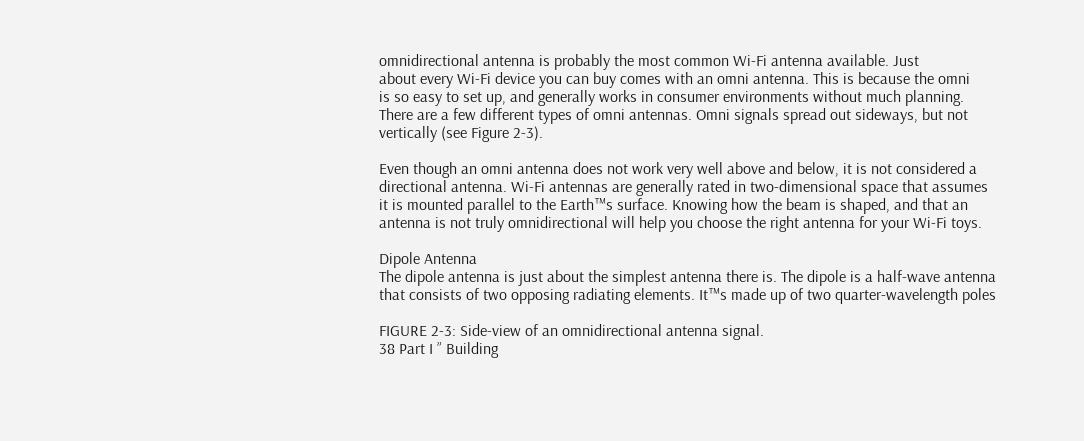omnidirectional antenna is probably the most common Wi-Fi antenna available. Just
about every Wi-Fi device you can buy comes with an omni antenna. This is because the omni
is so easy to set up, and generally works in consumer environments without much planning.
There are a few different types of omni antennas. Omni signals spread out sideways, but not
vertically (see Figure 2-3).

Even though an omni antenna does not work very well above and below, it is not considered a
directional antenna. Wi-Fi antennas are generally rated in two-dimensional space that assumes
it is mounted parallel to the Earth™s surface. Knowing how the beam is shaped, and that an
antenna is not truly omnidirectional will help you choose the right antenna for your Wi-Fi toys.

Dipole Antenna
The dipole antenna is just about the simplest antenna there is. The dipole is a half-wave antenna
that consists of two opposing radiating elements. It™s made up of two quarter-wavelength poles

FIGURE 2-3: Side-view of an omnidirectional antenna signal.
38 Part I ” Building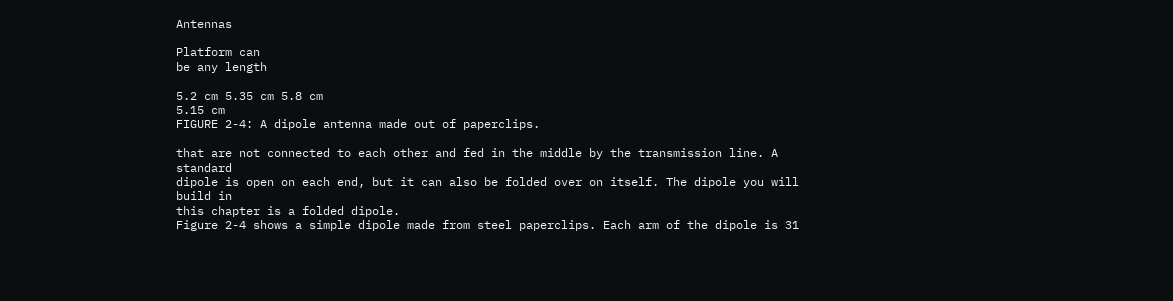Antennas

Platform can
be any length

5.2 cm 5.35 cm 5.8 cm
5.15 cm
FIGURE 2-4: A dipole antenna made out of paperclips.

that are not connected to each other and fed in the middle by the transmission line. A standard
dipole is open on each end, but it can also be folded over on itself. The dipole you will build in
this chapter is a folded dipole.
Figure 2-4 shows a simple dipole made from steel paperclips. Each arm of the dipole is 31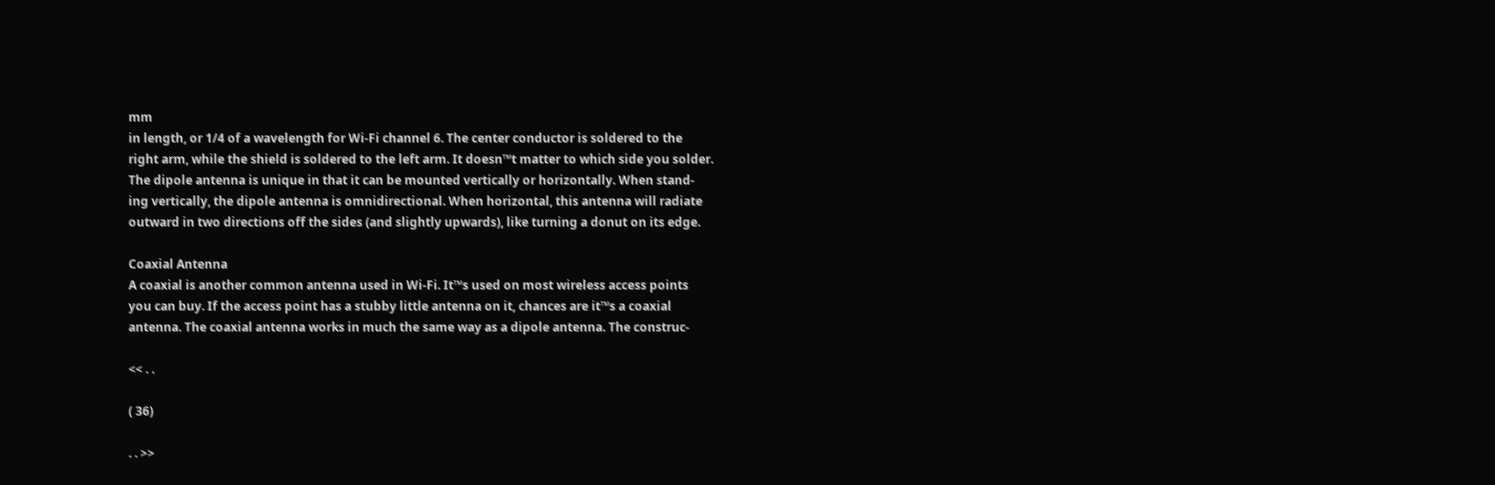mm
in length, or 1/4 of a wavelength for Wi-Fi channel 6. The center conductor is soldered to the
right arm, while the shield is soldered to the left arm. It doesn™t matter to which side you solder.
The dipole antenna is unique in that it can be mounted vertically or horizontally. When stand-
ing vertically, the dipole antenna is omnidirectional. When horizontal, this antenna will radiate
outward in two directions off the sides (and slightly upwards), like turning a donut on its edge.

Coaxial Antenna
A coaxial is another common antenna used in Wi-Fi. It™s used on most wireless access points
you can buy. If the access point has a stubby little antenna on it, chances are it™s a coaxial
antenna. The coaxial antenna works in much the same way as a dipole antenna. The construc-

<< . .

( 36)

. . >>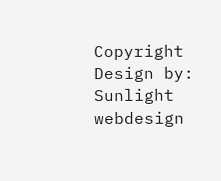Copyright Design by: Sunlight webdesign